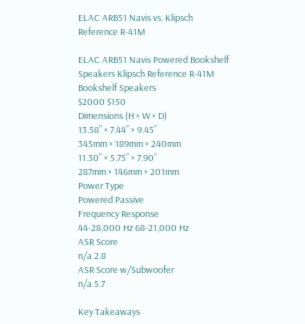ELAC ARB51 Navis vs. Klipsch Reference R-41M

ELAC ARB51 Navis Powered Bookshelf Speakers Klipsch Reference R-41M Bookshelf Speakers
$2000 $150
Dimensions (H × W × D)
13.58” × 7.44” × 9.45”
345mm × 189mm × 240mm
11.30” × 5.75” × 7.90”
287mm × 146mm × 201mm
Power Type
Powered Passive
Frequency Response
44-28,000 Hz 68-21,000 Hz
ASR Score
n/a 2.8
ASR Score w/Subwoofer
n/a 5.7

Key Takeaways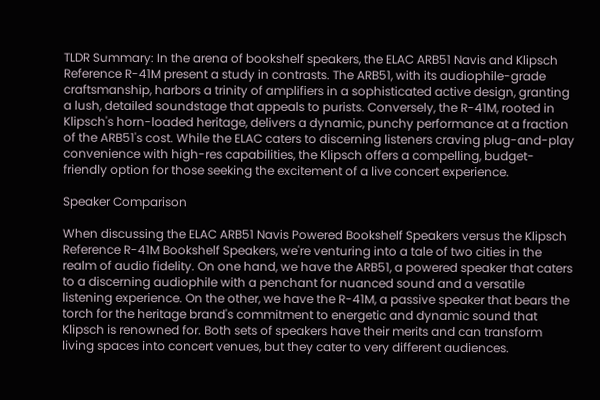TLDR Summary: In the arena of bookshelf speakers, the ELAC ARB51 Navis and Klipsch Reference R-41M present a study in contrasts. The ARB51, with its audiophile-grade craftsmanship, harbors a trinity of amplifiers in a sophisticated active design, granting a lush, detailed soundstage that appeals to purists. Conversely, the R-41M, rooted in Klipsch's horn-loaded heritage, delivers a dynamic, punchy performance at a fraction of the ARB51's cost. While the ELAC caters to discerning listeners craving plug-and-play convenience with high-res capabilities, the Klipsch offers a compelling, budget-friendly option for those seeking the excitement of a live concert experience.

Speaker Comparison

When discussing the ELAC ARB51 Navis Powered Bookshelf Speakers versus the Klipsch Reference R-41M Bookshelf Speakers, we're venturing into a tale of two cities in the realm of audio fidelity. On one hand, we have the ARB51, a powered speaker that caters to a discerning audiophile with a penchant for nuanced sound and a versatile listening experience. On the other, we have the R-41M, a passive speaker that bears the torch for the heritage brand's commitment to energetic and dynamic sound that Klipsch is renowned for. Both sets of speakers have their merits and can transform living spaces into concert venues, but they cater to very different audiences.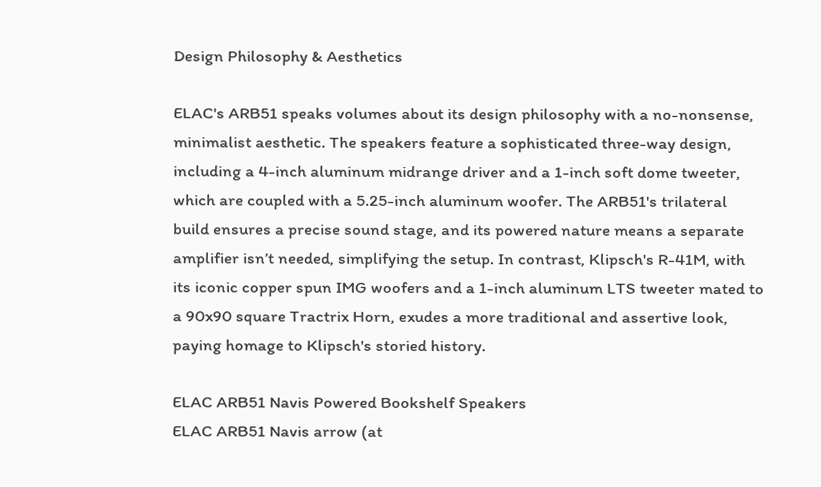Design Philosophy & Aesthetics

ELAC's ARB51 speaks volumes about its design philosophy with a no-nonsense, minimalist aesthetic. The speakers feature a sophisticated three-way design, including a 4-inch aluminum midrange driver and a 1-inch soft dome tweeter, which are coupled with a 5.25-inch aluminum woofer. The ARB51's trilateral build ensures a precise sound stage, and its powered nature means a separate amplifier isn’t needed, simplifying the setup. In contrast, Klipsch's R-41M, with its iconic copper spun IMG woofers and a 1-inch aluminum LTS tweeter mated to a 90x90 square Tractrix Horn, exudes a more traditional and assertive look, paying homage to Klipsch's storied history.

ELAC ARB51 Navis Powered Bookshelf Speakers
ELAC ARB51 Navis arrow (at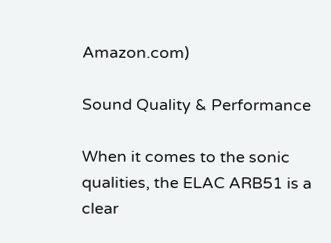Amazon.com)

Sound Quality & Performance

When it comes to the sonic qualities, the ELAC ARB51 is a clear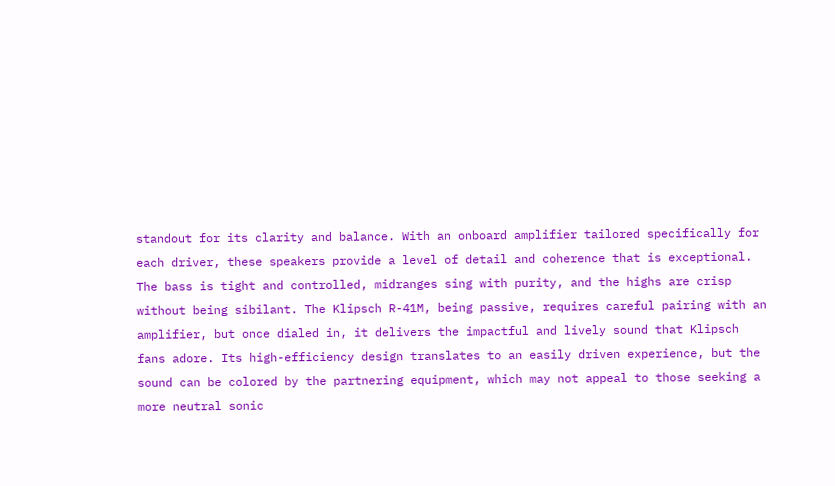standout for its clarity and balance. With an onboard amplifier tailored specifically for each driver, these speakers provide a level of detail and coherence that is exceptional. The bass is tight and controlled, midranges sing with purity, and the highs are crisp without being sibilant. The Klipsch R-41M, being passive, requires careful pairing with an amplifier, but once dialed in, it delivers the impactful and lively sound that Klipsch fans adore. Its high-efficiency design translates to an easily driven experience, but the sound can be colored by the partnering equipment, which may not appeal to those seeking a more neutral sonic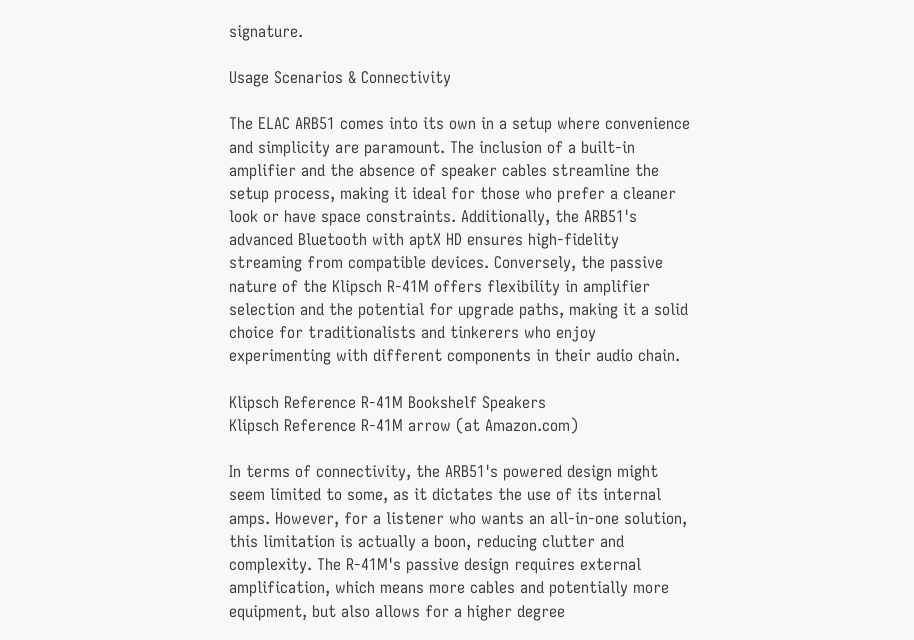signature.

Usage Scenarios & Connectivity

The ELAC ARB51 comes into its own in a setup where convenience and simplicity are paramount. The inclusion of a built-in amplifier and the absence of speaker cables streamline the setup process, making it ideal for those who prefer a cleaner look or have space constraints. Additionally, the ARB51's advanced Bluetooth with aptX HD ensures high-fidelity streaming from compatible devices. Conversely, the passive nature of the Klipsch R-41M offers flexibility in amplifier selection and the potential for upgrade paths, making it a solid choice for traditionalists and tinkerers who enjoy experimenting with different components in their audio chain.

Klipsch Reference R-41M Bookshelf Speakers
Klipsch Reference R-41M arrow (at Amazon.com)

In terms of connectivity, the ARB51's powered design might seem limited to some, as it dictates the use of its internal amps. However, for a listener who wants an all-in-one solution, this limitation is actually a boon, reducing clutter and complexity. The R-41M's passive design requires external amplification, which means more cables and potentially more equipment, but also allows for a higher degree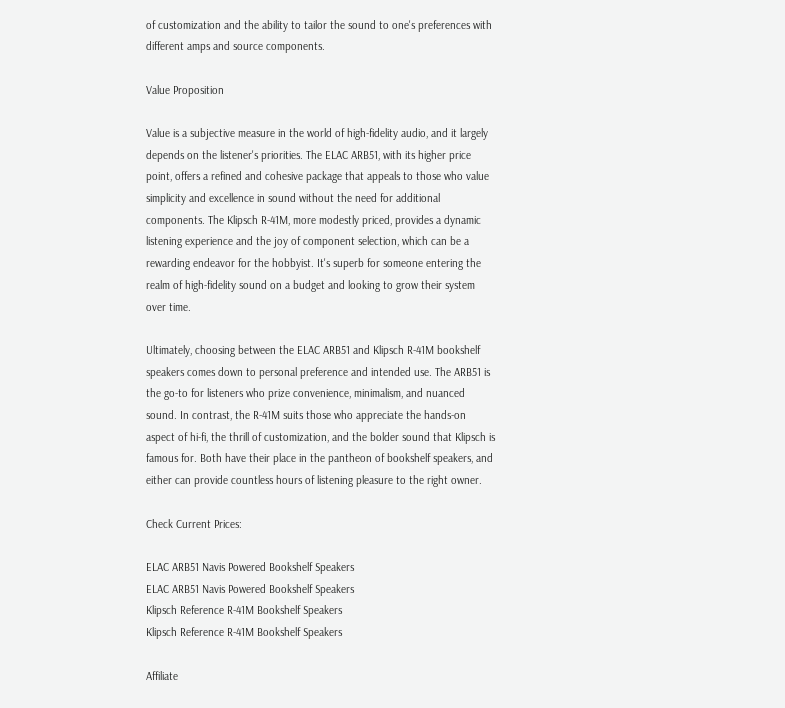of customization and the ability to tailor the sound to one's preferences with different amps and source components.

Value Proposition

Value is a subjective measure in the world of high-fidelity audio, and it largely depends on the listener's priorities. The ELAC ARB51, with its higher price point, offers a refined and cohesive package that appeals to those who value simplicity and excellence in sound without the need for additional components. The Klipsch R-41M, more modestly priced, provides a dynamic listening experience and the joy of component selection, which can be a rewarding endeavor for the hobbyist. It's superb for someone entering the realm of high-fidelity sound on a budget and looking to grow their system over time.

Ultimately, choosing between the ELAC ARB51 and Klipsch R-41M bookshelf speakers comes down to personal preference and intended use. The ARB51 is the go-to for listeners who prize convenience, minimalism, and nuanced sound. In contrast, the R-41M suits those who appreciate the hands-on aspect of hi-fi, the thrill of customization, and the bolder sound that Klipsch is famous for. Both have their place in the pantheon of bookshelf speakers, and either can provide countless hours of listening pleasure to the right owner.

Check Current Prices:

ELAC ARB51 Navis Powered Bookshelf Speakers
ELAC ARB51 Navis Powered Bookshelf Speakers
Klipsch Reference R-41M Bookshelf Speakers
Klipsch Reference R-41M Bookshelf Speakers

Affiliate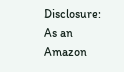Disclosure: As an Amazon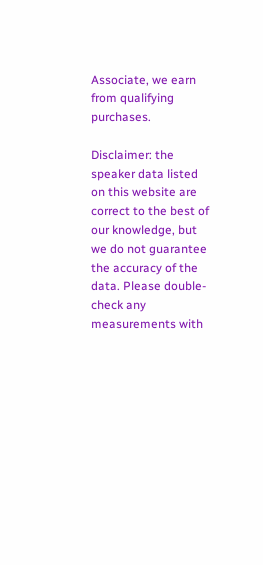Associate, we earn from qualifying purchases.

Disclaimer: the speaker data listed on this website are correct to the best of our knowledge, but we do not guarantee the accuracy of the data. Please double-check any measurements with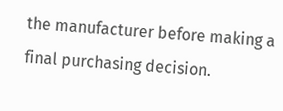the manufacturer before making a final purchasing decision.